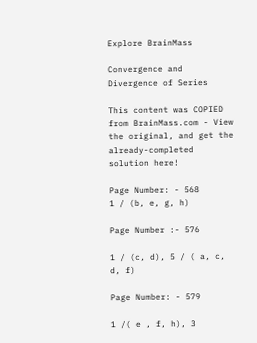Explore BrainMass

Convergence and Divergence of Series

This content was COPIED from BrainMass.com - View the original, and get the already-completed solution here!

Page Number: - 568
1 / (b, e, g, h)

Page Number :- 576

1 / (c, d), 5 / ( a, c, d, f)

Page Number: - 579

1 /( e , f, h), 3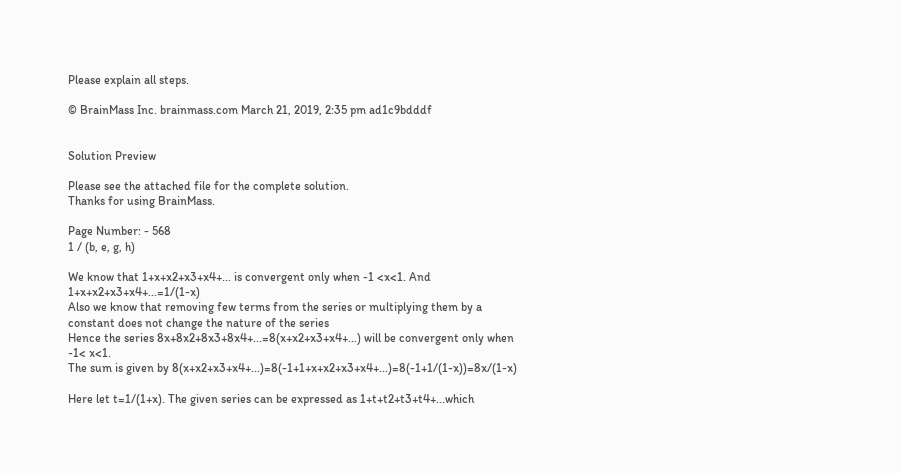Please explain all steps.

© BrainMass Inc. brainmass.com March 21, 2019, 2:35 pm ad1c9bdddf


Solution Preview

Please see the attached file for the complete solution.
Thanks for using BrainMass.

Page Number: - 568
1 / (b, e, g, h)

We know that 1+x+x2+x3+x4+... is convergent only when -1 <x<1. And 1+x+x2+x3+x4+...=1/(1-x)
Also we know that removing few terms from the series or multiplying them by a constant does not change the nature of the series
Hence the series 8x+8x2+8x3+8x4+...=8(x+x2+x3+x4+...) will be convergent only when -1< x<1.
The sum is given by 8(x+x2+x3+x4+...)=8(-1+1+x+x2+x3+x4+...)=8(-1+1/(1-x))=8x/(1-x)

Here let t=1/(1+x). The given series can be expressed as 1+t+t2+t3+t4+...which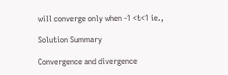will converge only when -1 <t<1 ie.,

Solution Summary

Convergence and divergence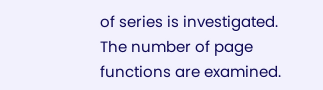of series is investigated. The number of page functions are examined.